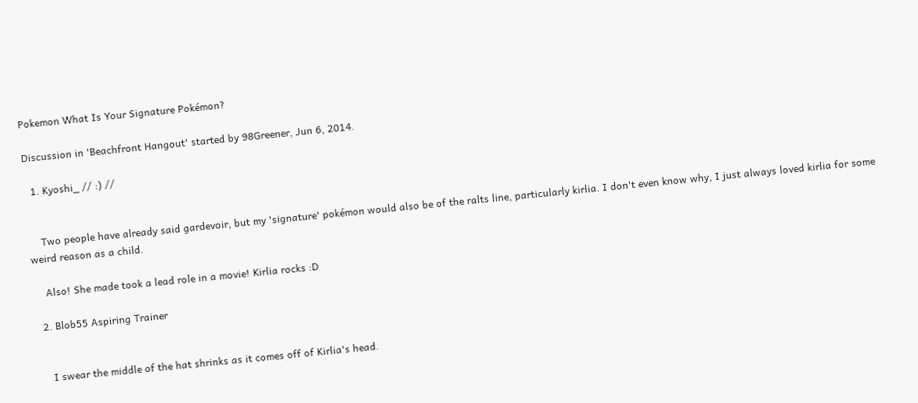Pokemon What Is Your Signature Pokémon?

Discussion in 'Beachfront Hangout' started by 98Greener, Jun 6, 2014.

  1. Kyoshi_ // :) //


    Two people have already said gardevoir, but my 'signature' pokémon would also be of the ralts line, particularly kirlia. I don't even know why, I just always loved kirlia for some weird reason as a child.

    Also! She made took a lead role in a movie! Kirlia rocks :D

  2. Blob55 Aspiring Trainer


    I swear the middle of the hat shrinks as it comes off of Kirlia's head.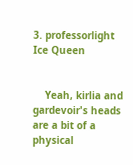3. professorlight Ice Queen


    Yeah, kirlia and gardevoir's heads are a bit of a physical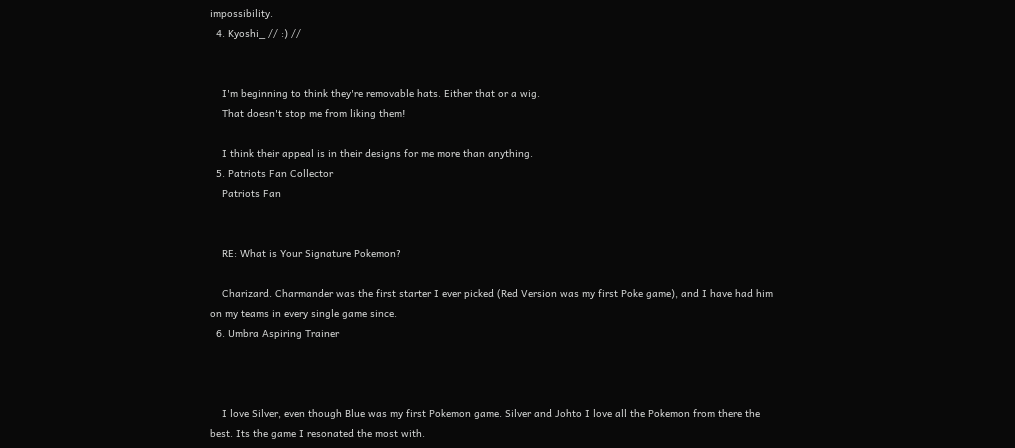impossibility.
  4. Kyoshi_ // :) //


    I'm beginning to think they're removable hats. Either that or a wig.
    That doesn't stop me from liking them!

    I think their appeal is in their designs for me more than anything.
  5. Patriots Fan Collector
    Patriots Fan


    RE: What is Your Signature Pokemon?

    Charizard. Charmander was the first starter I ever picked (Red Version was my first Poke game), and I have had him on my teams in every single game since.
  6. Umbra Aspiring Trainer



    I love Silver, even though Blue was my first Pokemon game. Silver and Johto I love all the Pokemon from there the best. Its the game I resonated the most with.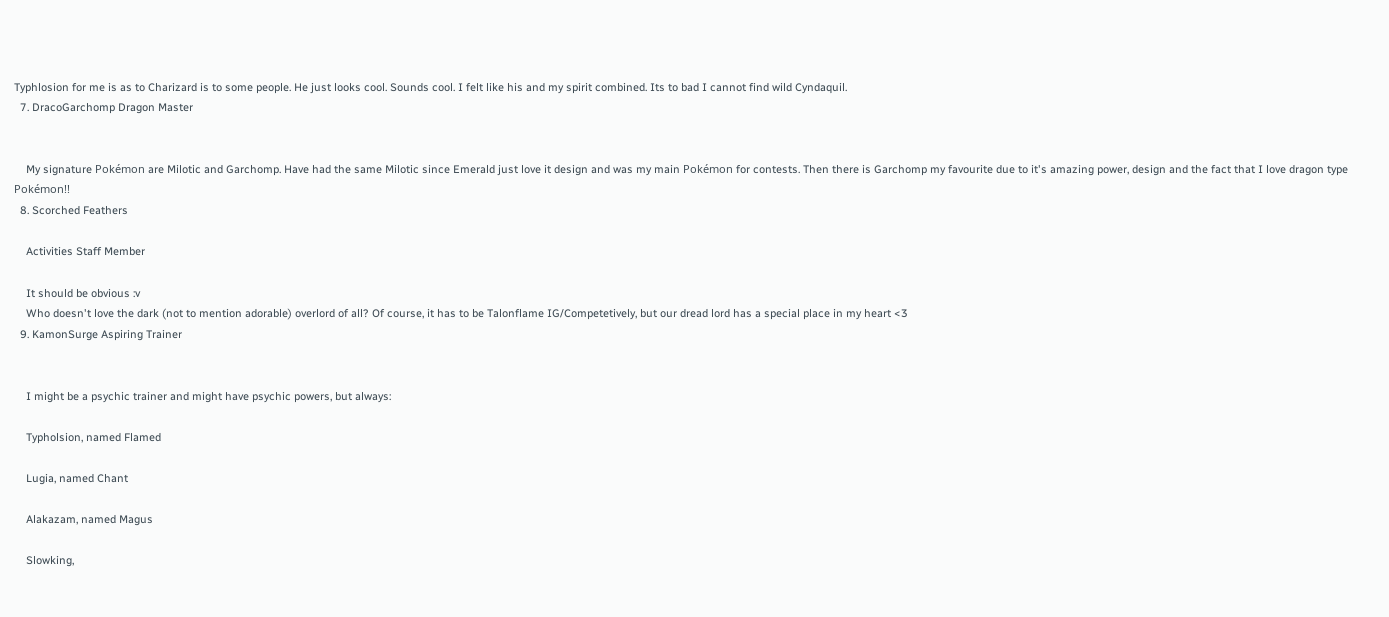Typhlosion for me is as to Charizard is to some people. He just looks cool. Sounds cool. I felt like his and my spirit combined. Its to bad I cannot find wild Cyndaquil.
  7. DracoGarchomp Dragon Master


    My signature Pokémon are Milotic and Garchomp. Have had the same Milotic since Emerald just love it design and was my main Pokémon for contests. Then there is Garchomp my favourite due to it's amazing power, design and the fact that I love dragon type Pokémon!!
  8. Scorched Feathers

    Activities Staff Member

    It should be obvious :v
    Who doesn't love the dark (not to mention adorable) overlord of all? Of course, it has to be Talonflame IG/Competetively, but our dread lord has a special place in my heart <3
  9. KamonSurge Aspiring Trainer


    I might be a psychic trainer and might have psychic powers, but always:

    Typholsion, named Flamed

    Lugia, named Chant

    Alakazam, named Magus

    Slowking,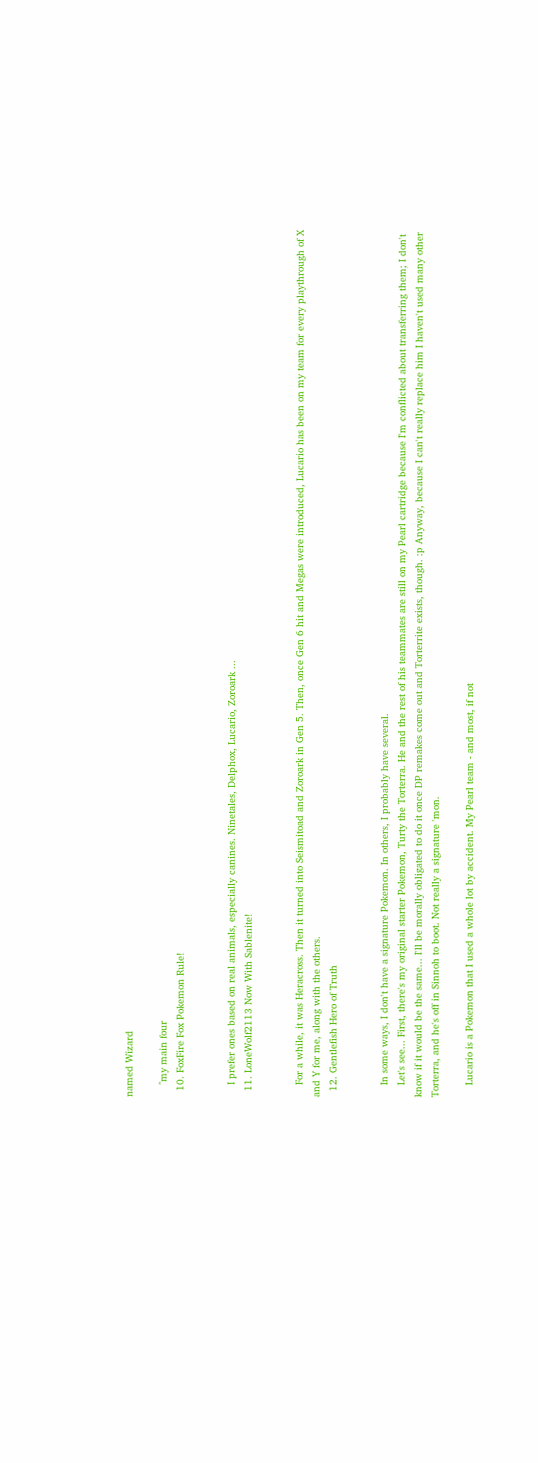named Wizard

    ^my main four
  10. FoxFire Fox Pokemon Rule!


    I prefer ones based on real animals, especially canines. Ninetales, Delphox, Lucario, Zoroark ...
  11. LoneWolf2113 Now With Sablenite!


    For a while, it was Heracross. Then it turned into Seismitoad and Zoroark in Gen 5. Then, once Gen 6 hit and Megas were introduced, Lucario has been on my team for every playthrough of X and Y for me, along with the others.
  12. Gentlefish Hero of Truth


    In some ways, I don't have a signature Pokemon. In others, I probably have several.
    Let's see... First, there's my original starter Pokemon, Turty the Torterra. He and the rest of his teammates are still on my Pearl cartridge because I'm conflicted about transferring them; I don't know if it would be the same... I'll be morally obligated to do it once DP remakes come out and Torterrite exists, though. :p Anyway, because I can't really replace him I haven't used many other Torterra, and he's off in Sinnoh to boot. Not really a signature 'mon.

    Lucario is a Pokemon that I used a whole lot by accident. My Pearl team - and most, if not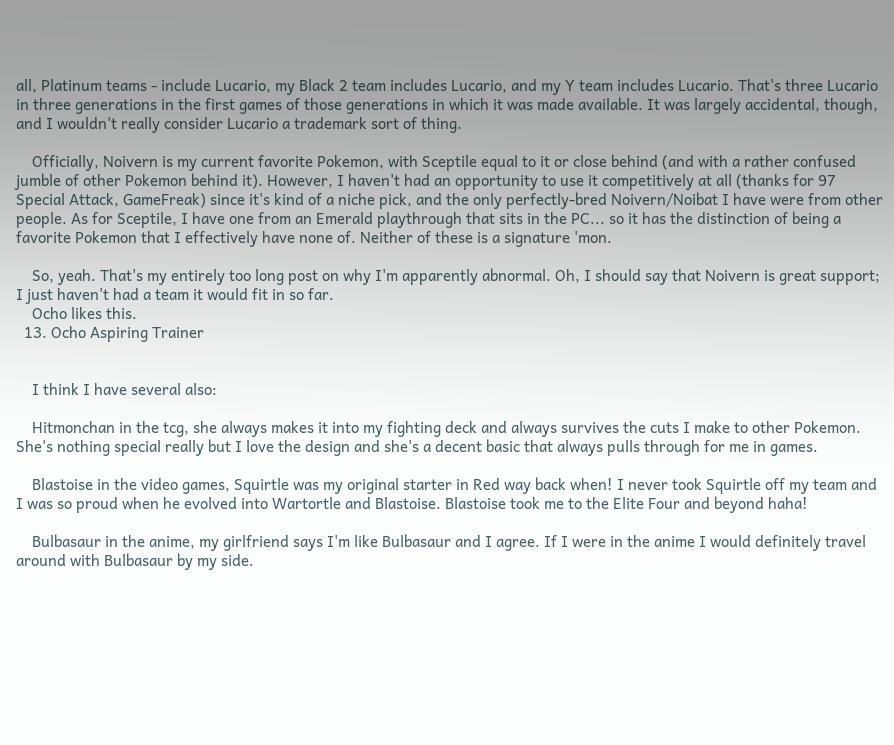all, Platinum teams - include Lucario, my Black 2 team includes Lucario, and my Y team includes Lucario. That's three Lucario in three generations in the first games of those generations in which it was made available. It was largely accidental, though, and I wouldn't really consider Lucario a trademark sort of thing.

    Officially, Noivern is my current favorite Pokemon, with Sceptile equal to it or close behind (and with a rather confused jumble of other Pokemon behind it). However, I haven't had an opportunity to use it competitively at all (thanks for 97 Special Attack, GameFreak) since it's kind of a niche pick, and the only perfectly-bred Noivern/Noibat I have were from other people. As for Sceptile, I have one from an Emerald playthrough that sits in the PC... so it has the distinction of being a favorite Pokemon that I effectively have none of. Neither of these is a signature 'mon.

    So, yeah. That's my entirely too long post on why I'm apparently abnormal. Oh, I should say that Noivern is great support; I just haven't had a team it would fit in so far.
    Ocho likes this.
  13. Ocho Aspiring Trainer


    I think I have several also:

    Hitmonchan in the tcg, she always makes it into my fighting deck and always survives the cuts I make to other Pokemon. She's nothing special really but I love the design and she's a decent basic that always pulls through for me in games.

    Blastoise in the video games, Squirtle was my original starter in Red way back when! I never took Squirtle off my team and I was so proud when he evolved into Wartortle and Blastoise. Blastoise took me to the Elite Four and beyond haha!

    Bulbasaur in the anime, my girlfriend says I'm like Bulbasaur and I agree. If I were in the anime I would definitely travel around with Bulbasaur by my side.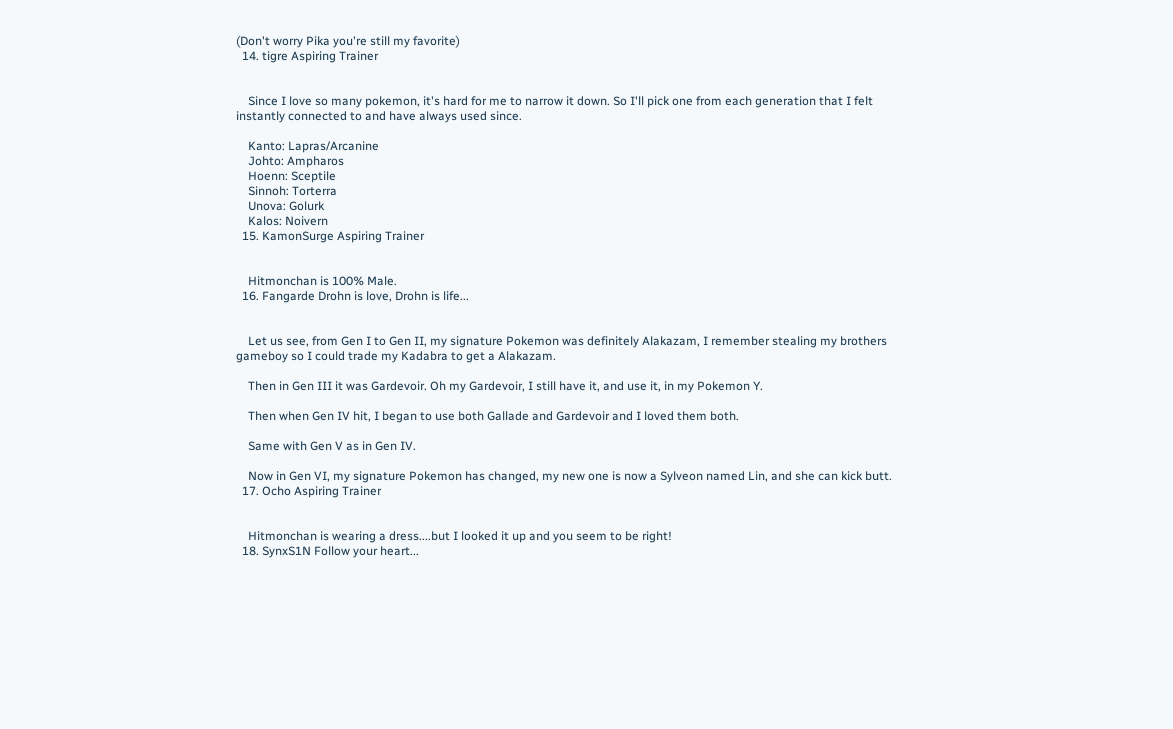(Don't worry Pika you're still my favorite)
  14. tigre Aspiring Trainer


    Since I love so many pokemon, it's hard for me to narrow it down. So I'll pick one from each generation that I felt instantly connected to and have always used since.

    Kanto: Lapras/Arcanine
    Johto: Ampharos
    Hoenn: Sceptile
    Sinnoh: Torterra
    Unova: Golurk
    Kalos: Noivern
  15. KamonSurge Aspiring Trainer


    Hitmonchan is 100% Male.
  16. Fangarde Drohn is love, Drohn is life...


    Let us see, from Gen I to Gen II, my signature Pokemon was definitely Alakazam, I remember stealing my brothers gameboy so I could trade my Kadabra to get a Alakazam.

    Then in Gen III it was Gardevoir. Oh my Gardevoir, I still have it, and use it, in my Pokemon Y.

    Then when Gen IV hit, I began to use both Gallade and Gardevoir and I loved them both.

    Same with Gen V as in Gen IV.

    Now in Gen VI, my signature Pokemon has changed, my new one is now a Sylveon named Lin, and she can kick butt.
  17. Ocho Aspiring Trainer


    Hitmonchan is wearing a dress....but I looked it up and you seem to be right!
  18. SynxS1N Follow your heart...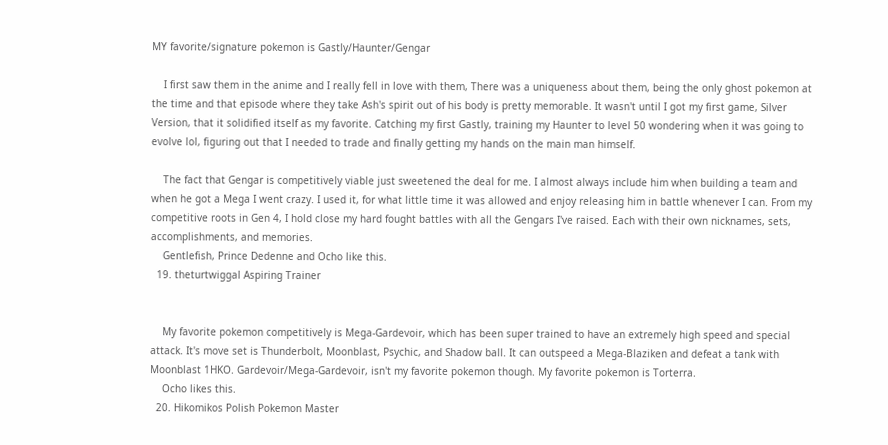MY favorite/signature pokemon is Gastly/Haunter/Gengar

    I first saw them in the anime and I really fell in love with them, There was a uniqueness about them, being the only ghost pokemon at the time and that episode where they take Ash's spirit out of his body is pretty memorable. It wasn't until I got my first game, Silver Version, that it solidified itself as my favorite. Catching my first Gastly, training my Haunter to level 50 wondering when it was going to evolve lol, figuring out that I needed to trade and finally getting my hands on the main man himself.

    The fact that Gengar is competitively viable just sweetened the deal for me. I almost always include him when building a team and when he got a Mega I went crazy. I used it, for what little time it was allowed and enjoy releasing him in battle whenever I can. From my competitive roots in Gen 4, I hold close my hard fought battles with all the Gengars I've raised. Each with their own nicknames, sets, accomplishments, and memories.
    Gentlefish, Prince Dedenne and Ocho like this.
  19. theturtwiggal Aspiring Trainer


    My favorite pokemon competitively is Mega-Gardevoir, which has been super trained to have an extremely high speed and special attack. It's move set is Thunderbolt, Moonblast, Psychic, and Shadow ball. It can outspeed a Mega-Blaziken and defeat a tank with Moonblast 1HKO. Gardevoir/Mega-Gardevoir, isn't my favorite pokemon though. My favorite pokemon is Torterra.
    Ocho likes this.
  20. Hikomikos Polish Pokemon Master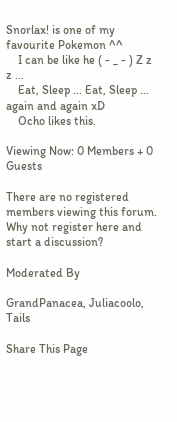Snorlax! is one of my favourite Pokemon ^^
    I can be like he ( - _ - ) Z z z ...
    Eat, Sleep ... Eat, Sleep ... again and again xD
    Ocho likes this.

Viewing Now: 0 Members + 0 Guests

There are no registered members viewing this forum. Why not register here and start a discussion?

Moderated By

GrandPanacea, Juliacoolo, Tails

Share This Page